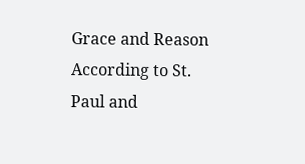Grace and Reason According to St. Paul and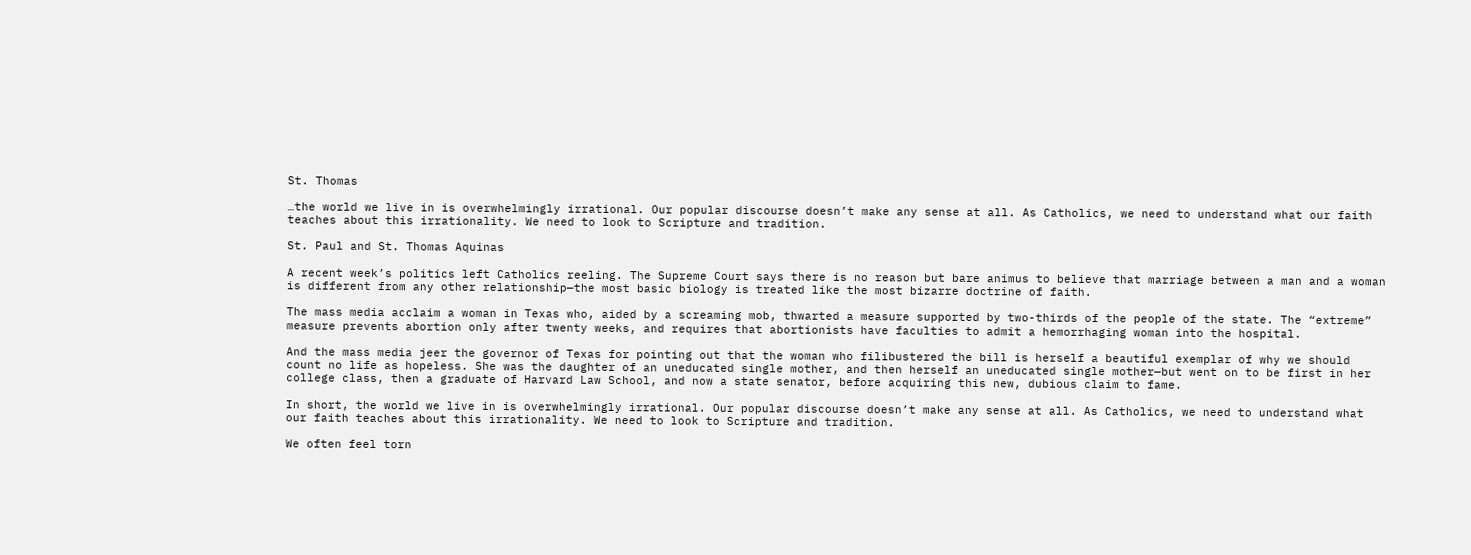St. Thomas

…the world we live in is overwhelmingly irrational. Our popular discourse doesn’t make any sense at all. As Catholics, we need to understand what our faith teaches about this irrationality. We need to look to Scripture and tradition.

St. Paul and St. Thomas Aquinas

A recent week’s politics left Catholics reeling. The Supreme Court says there is no reason but bare animus to believe that marriage between a man and a woman is different from any other relationship—the most basic biology is treated like the most bizarre doctrine of faith.

The mass media acclaim a woman in Texas who, aided by a screaming mob, thwarted a measure supported by two-thirds of the people of the state. The “extreme” measure prevents abortion only after twenty weeks, and requires that abortionists have faculties to admit a hemorrhaging woman into the hospital.

And the mass media jeer the governor of Texas for pointing out that the woman who filibustered the bill is herself a beautiful exemplar of why we should count no life as hopeless. She was the daughter of an uneducated single mother, and then herself an uneducated single mother—but went on to be first in her college class, then a graduate of Harvard Law School, and now a state senator, before acquiring this new, dubious claim to fame.

In short, the world we live in is overwhelmingly irrational. Our popular discourse doesn’t make any sense at all. As Catholics, we need to understand what our faith teaches about this irrationality. We need to look to Scripture and tradition.

We often feel torn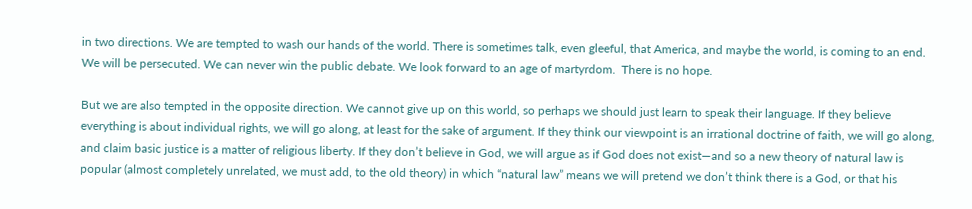in two directions. We are tempted to wash our hands of the world. There is sometimes talk, even gleeful, that America, and maybe the world, is coming to an end. We will be persecuted. We can never win the public debate. We look forward to an age of martyrdom.  There is no hope.

But we are also tempted in the opposite direction. We cannot give up on this world, so perhaps we should just learn to speak their language. If they believe everything is about individual rights, we will go along, at least for the sake of argument. If they think our viewpoint is an irrational doctrine of faith, we will go along, and claim basic justice is a matter of religious liberty. If they don’t believe in God, we will argue as if God does not exist—and so a new theory of natural law is popular (almost completely unrelated, we must add, to the old theory) in which “natural law” means we will pretend we don’t think there is a God, or that his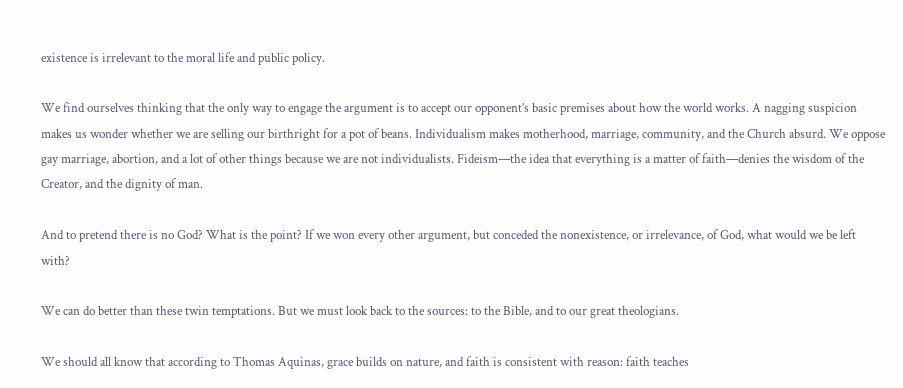existence is irrelevant to the moral life and public policy.

We find ourselves thinking that the only way to engage the argument is to accept our opponent’s basic premises about how the world works. A nagging suspicion makes us wonder whether we are selling our birthright for a pot of beans. Individualism makes motherhood, marriage, community, and the Church absurd. We oppose gay marriage, abortion, and a lot of other things because we are not individualists. Fideism—the idea that everything is a matter of faith—denies the wisdom of the Creator, and the dignity of man.

And to pretend there is no God? What is the point? If we won every other argument, but conceded the nonexistence, or irrelevance, of God, what would we be left with?

We can do better than these twin temptations. But we must look back to the sources: to the Bible, and to our great theologians.

We should all know that according to Thomas Aquinas, grace builds on nature, and faith is consistent with reason: faith teaches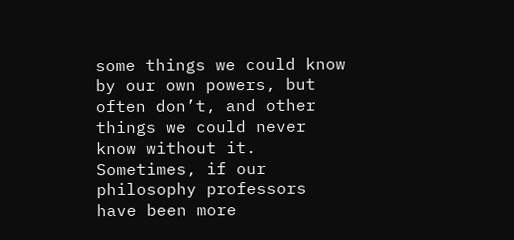some things we could know by our own powers, but often don’t, and other things we could never know without it. Sometimes, if our philosophy professors have been more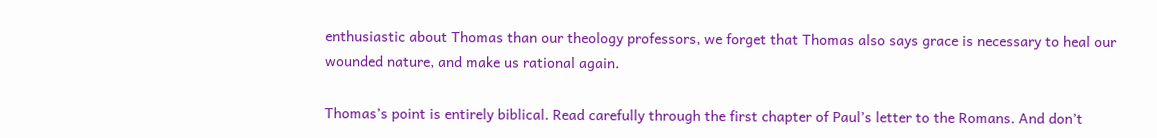enthusiastic about Thomas than our theology professors, we forget that Thomas also says grace is necessary to heal our wounded nature, and make us rational again.

Thomas’s point is entirely biblical. Read carefully through the first chapter of Paul’s letter to the Romans. And don’t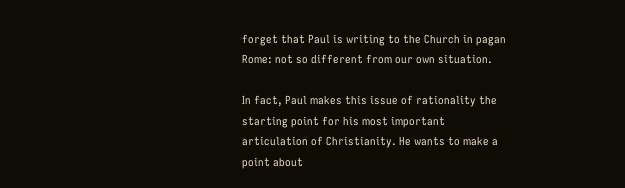forget that Paul is writing to the Church in pagan Rome: not so different from our own situation.

In fact, Paul makes this issue of rationality the starting point for his most important articulation of Christianity. He wants to make a point about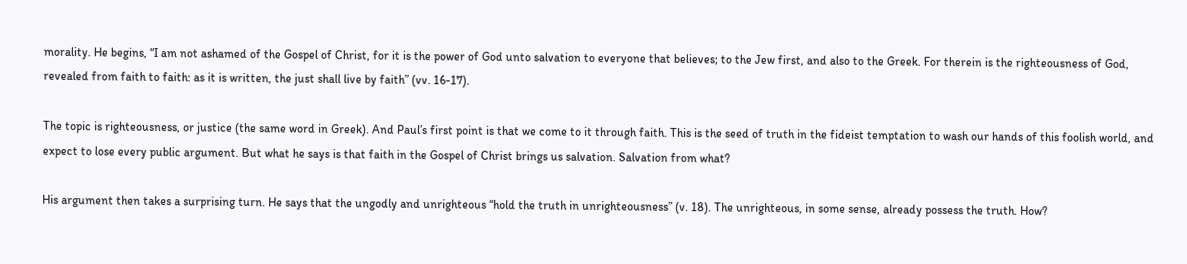morality. He begins, “I am not ashamed of the Gospel of Christ, for it is the power of God unto salvation to everyone that believes; to the Jew first, and also to the Greek. For therein is the righteousness of God, revealed from faith to faith: as it is written, the just shall live by faith” (vv. 16-17).

The topic is righteousness, or justice (the same word in Greek). And Paul’s first point is that we come to it through faith. This is the seed of truth in the fideist temptation to wash our hands of this foolish world, and expect to lose every public argument. But what he says is that faith in the Gospel of Christ brings us salvation. Salvation from what?

His argument then takes a surprising turn. He says that the ungodly and unrighteous “hold the truth in unrighteousness” (v. 18). The unrighteous, in some sense, already possess the truth. How?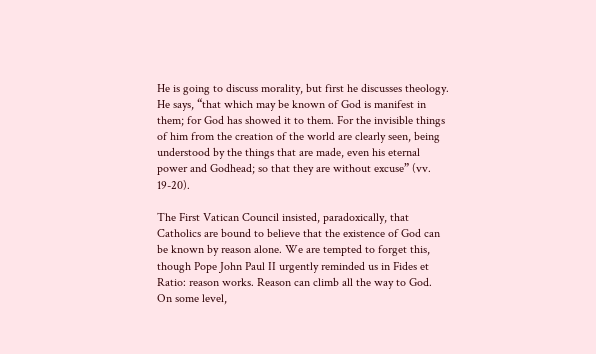He is going to discuss morality, but first he discusses theology. He says, “that which may be known of God is manifest in them; for God has showed it to them. For the invisible things of him from the creation of the world are clearly seen, being understood by the things that are made, even his eternal power and Godhead; so that they are without excuse” (vv. 19-20).

The First Vatican Council insisted, paradoxically, that Catholics are bound to believe that the existence of God can be known by reason alone. We are tempted to forget this, though Pope John Paul II urgently reminded us in Fides et Ratio: reason works. Reason can climb all the way to God. On some level,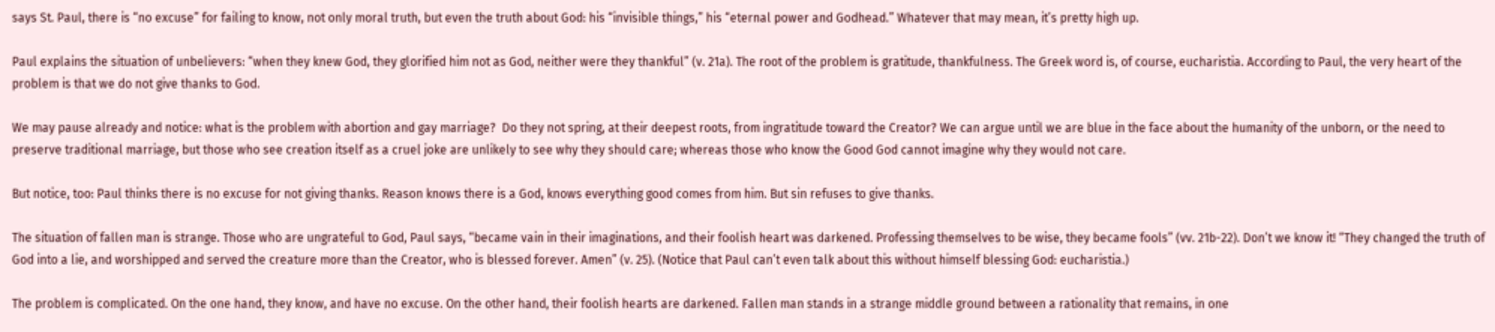says St. Paul, there is “no excuse” for failing to know, not only moral truth, but even the truth about God: his “invisible things,” his “eternal power and Godhead.” Whatever that may mean, it’s pretty high up.

Paul explains the situation of unbelievers: “when they knew God, they glorified him not as God, neither were they thankful” (v. 21a). The root of the problem is gratitude, thankfulness. The Greek word is, of course, eucharistia. According to Paul, the very heart of the problem is that we do not give thanks to God.

We may pause already and notice: what is the problem with abortion and gay marriage?  Do they not spring, at their deepest roots, from ingratitude toward the Creator? We can argue until we are blue in the face about the humanity of the unborn, or the need to preserve traditional marriage, but those who see creation itself as a cruel joke are unlikely to see why they should care; whereas those who know the Good God cannot imagine why they would not care.

But notice, too: Paul thinks there is no excuse for not giving thanks. Reason knows there is a God, knows everything good comes from him. But sin refuses to give thanks.

The situation of fallen man is strange. Those who are ungrateful to God, Paul says, “became vain in their imaginations, and their foolish heart was darkened. Professing themselves to be wise, they became fools” (vv. 21b-22). Don’t we know it! “They changed the truth of God into a lie, and worshipped and served the creature more than the Creator, who is blessed forever. Amen” (v. 25). (Notice that Paul can’t even talk about this without himself blessing God: eucharistia.)

The problem is complicated. On the one hand, they know, and have no excuse. On the other hand, their foolish hearts are darkened. Fallen man stands in a strange middle ground between a rationality that remains, in one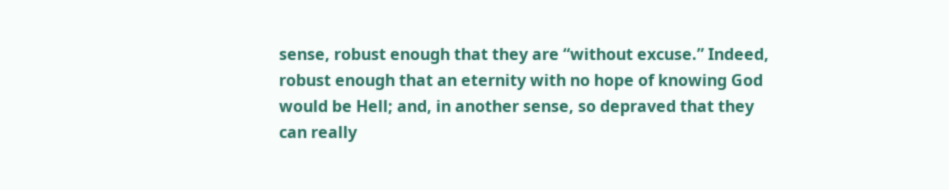sense, robust enough that they are “without excuse.” Indeed, robust enough that an eternity with no hope of knowing God would be Hell; and, in another sense, so depraved that they can really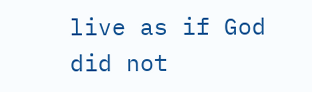live as if God did not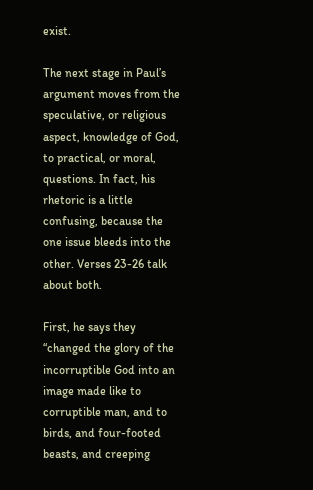exist.

The next stage in Paul’s argument moves from the speculative, or religious aspect, knowledge of God, to practical, or moral, questions. In fact, his rhetoric is a little confusing, because the one issue bleeds into the other. Verses 23-26 talk about both.

First, he says they “changed the glory of the incorruptible God into an image made like to corruptible man, and to birds, and four-footed beasts, and creeping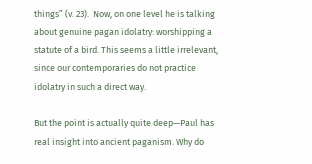things” (v. 23).  Now, on one level he is talking about genuine pagan idolatry: worshipping a statute of a bird. This seems a little irrelevant, since our contemporaries do not practice idolatry in such a direct way.

But the point is actually quite deep—Paul has real insight into ancient paganism. Why do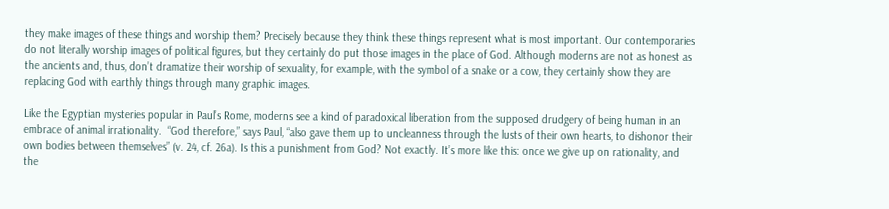they make images of these things and worship them? Precisely because they think these things represent what is most important. Our contemporaries do not literally worship images of political figures, but they certainly do put those images in the place of God. Although moderns are not as honest as the ancients and, thus, don’t dramatize their worship of sexuality, for example, with the symbol of a snake or a cow, they certainly show they are replacing God with earthly things through many graphic images.

Like the Egyptian mysteries popular in Paul’s Rome, moderns see a kind of paradoxical liberation from the supposed drudgery of being human in an embrace of animal irrationality.  “God therefore,” says Paul, “also gave them up to uncleanness through the lusts of their own hearts, to dishonor their own bodies between themselves” (v. 24, cf. 26a). Is this a punishment from God? Not exactly. It’s more like this: once we give up on rationality, and the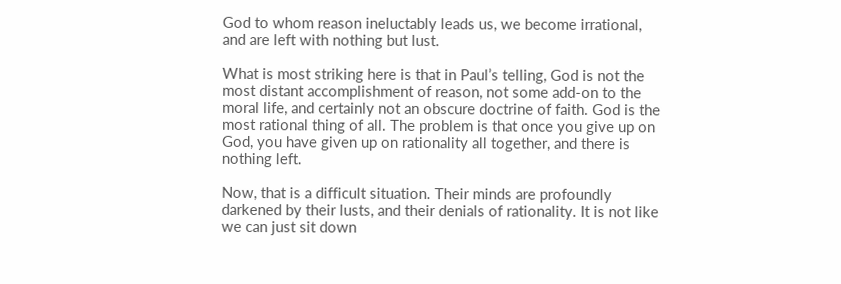God to whom reason ineluctably leads us, we become irrational, and are left with nothing but lust.

What is most striking here is that in Paul’s telling, God is not the most distant accomplishment of reason, not some add-on to the moral life, and certainly not an obscure doctrine of faith. God is the most rational thing of all. The problem is that once you give up on God, you have given up on rationality all together, and there is nothing left.

Now, that is a difficult situation. Their minds are profoundly darkened by their lusts, and their denials of rationality. It is not like we can just sit down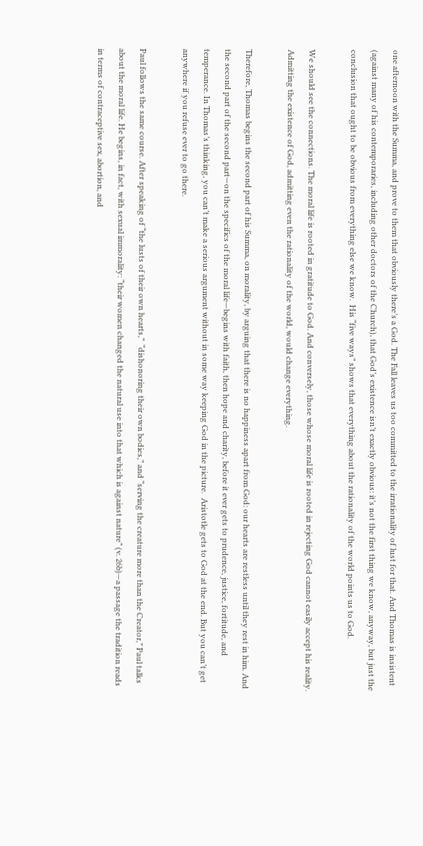one afternoon with the Summa, and prove to them that obviously there’s a God. The Fall leaves us too committed to the irrationality of lust for that. And Thomas is insistent (against many of his contemporaries, including other doctors of the Church), that God’s existence isn’t exactly obvious: it’s not the first thing we know, anyway, but just the conclusion that ought to be obvious from everything else we know.  His “five ways” shows that everything about the rationality of the world points us to God.

We should see the connections. The moral life is rooted in gratitude to God. And conversely, those whose moral life is rooted in rejecting God cannot easily accept his reality. Admitting the existence of God, admitting even the rationality of the world, would change everything.

Therefore, Thomas begins the second part of his Summa, on morality, by arguing that there is no happiness apart from God: our hearts are restless until they rest in him. And the second part of the second part—on the specifics of the moral life—begins with faith, then hope and charity, before it ever gets to prudence, justice, fortitude, and temperance. In Thomas’s thinking, you can’t make a serious argument without in some way keeping God in the picture.  Aristotle gets to God at the end. But you can’t get anywhere if you refuse ever to go there.

Paul follows the same course. After speaking of “the lusts of their own hearts,”  “dishonoring their own bodies,” and “serving the creature more than the Creator,” Paul talks about the moral life. He begins, in fact, with sexual immorality: “their women changed the natural use into that which is against nature” (v. 26b)—a passage the tradition reads in terms of contraceptive sex, abortion, and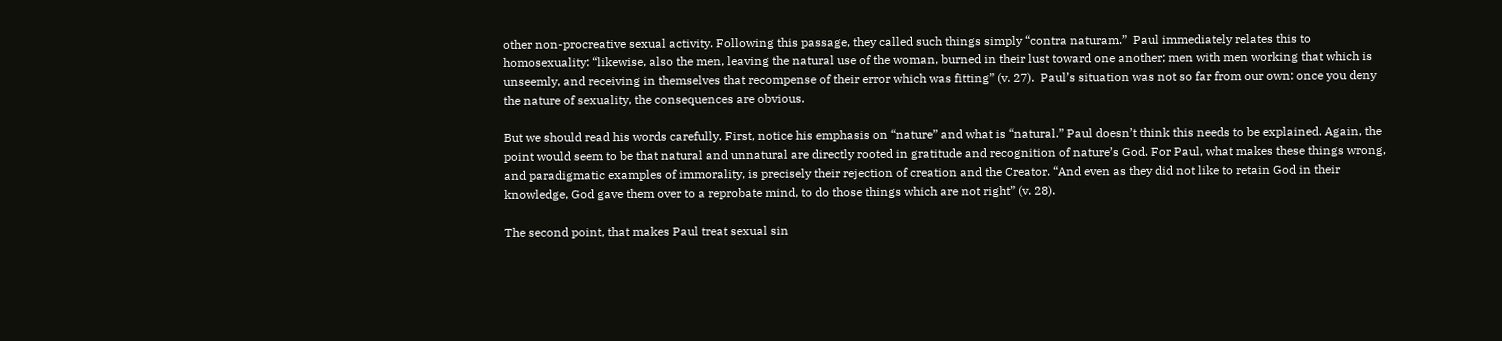other non-procreative sexual activity. Following this passage, they called such things simply “contra naturam.”  Paul immediately relates this to homosexuality: “likewise, also the men, leaving the natural use of the woman, burned in their lust toward one another; men with men working that which is unseemly, and receiving in themselves that recompense of their error which was fitting” (v. 27).  Paul’s situation was not so far from our own: once you deny the nature of sexuality, the consequences are obvious.

But we should read his words carefully. First, notice his emphasis on “nature” and what is “natural.” Paul doesn’t think this needs to be explained. Again, the point would seem to be that natural and unnatural are directly rooted in gratitude and recognition of nature’s God. For Paul, what makes these things wrong, and paradigmatic examples of immorality, is precisely their rejection of creation and the Creator. “And even as they did not like to retain God in their knowledge, God gave them over to a reprobate mind, to do those things which are not right” (v. 28).

The second point, that makes Paul treat sexual sin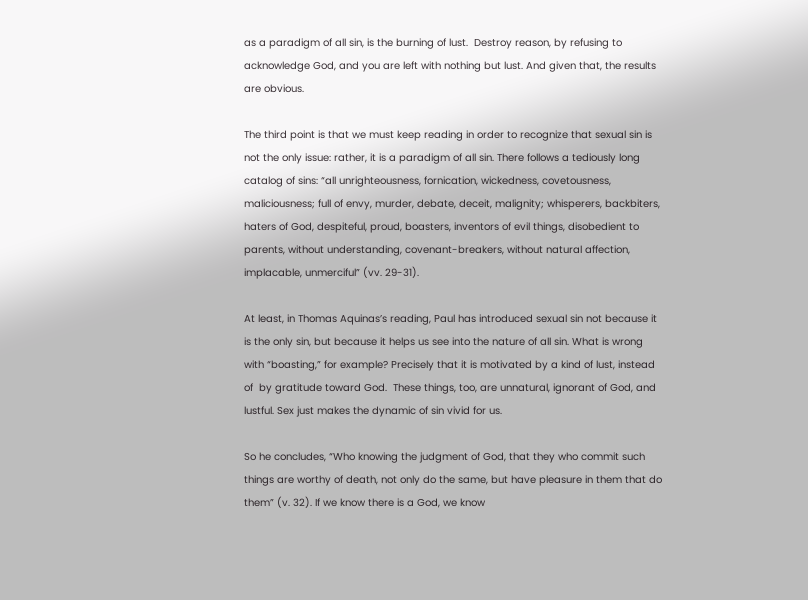as a paradigm of all sin, is the burning of lust.  Destroy reason, by refusing to acknowledge God, and you are left with nothing but lust. And given that, the results are obvious.

The third point is that we must keep reading in order to recognize that sexual sin is not the only issue: rather, it is a paradigm of all sin. There follows a tediously long catalog of sins: “all unrighteousness, fornication, wickedness, covetousness, maliciousness; full of envy, murder, debate, deceit, malignity; whisperers, backbiters, haters of God, despiteful, proud, boasters, inventors of evil things, disobedient to parents, without understanding, covenant-breakers, without natural affection, implacable, unmerciful” (vv. 29-31).

At least, in Thomas Aquinas’s reading, Paul has introduced sexual sin not because it is the only sin, but because it helps us see into the nature of all sin. What is wrong with “boasting,” for example? Precisely that it is motivated by a kind of lust, instead of  by gratitude toward God.  These things, too, are unnatural, ignorant of God, and lustful. Sex just makes the dynamic of sin vivid for us.

So he concludes, “Who knowing the judgment of God, that they who commit such things are worthy of death, not only do the same, but have pleasure in them that do them” (v. 32). If we know there is a God, we know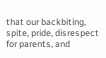that our backbiting, spite, pride, disrespect for parents, and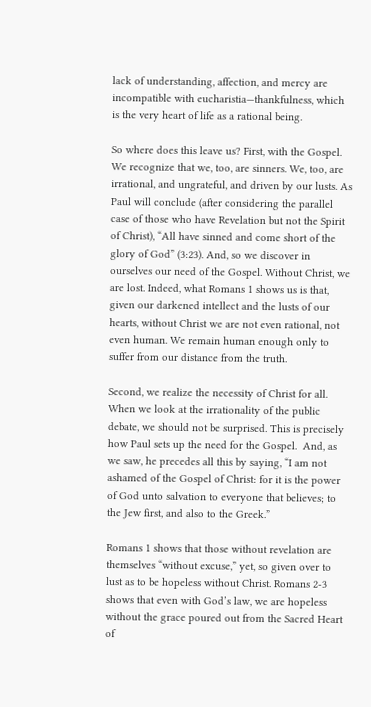lack of understanding, affection, and mercy are incompatible with eucharistia—thankfulness, which is the very heart of life as a rational being.

So where does this leave us? First, with the Gospel. We recognize that we, too, are sinners. We, too, are irrational, and ungrateful, and driven by our lusts. As Paul will conclude (after considering the parallel case of those who have Revelation but not the Spirit of Christ), “All have sinned and come short of the glory of God” (3:23). And, so we discover in ourselves our need of the Gospel. Without Christ, we are lost. Indeed, what Romans 1 shows us is that, given our darkened intellect and the lusts of our hearts, without Christ we are not even rational, not even human. We remain human enough only to suffer from our distance from the truth.

Second, we realize the necessity of Christ for all. When we look at the irrationality of the public debate, we should not be surprised. This is precisely how Paul sets up the need for the Gospel.  And, as we saw, he precedes all this by saying, “I am not ashamed of the Gospel of Christ: for it is the power of God unto salvation to everyone that believes; to the Jew first, and also to the Greek.”

Romans 1 shows that those without revelation are themselves “without excuse,” yet, so given over to lust as to be hopeless without Christ. Romans 2-3 shows that even with God’s law, we are hopeless without the grace poured out from the Sacred Heart of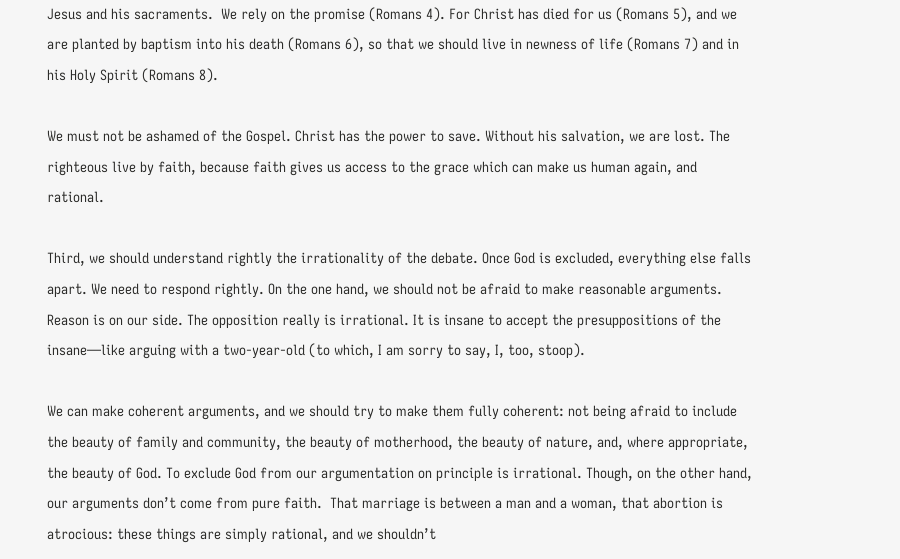Jesus and his sacraments.  We rely on the promise (Romans 4). For Christ has died for us (Romans 5), and we are planted by baptism into his death (Romans 6), so that we should live in newness of life (Romans 7) and in his Holy Spirit (Romans 8).

We must not be ashamed of the Gospel. Christ has the power to save. Without his salvation, we are lost. The righteous live by faith, because faith gives us access to the grace which can make us human again, and rational.

Third, we should understand rightly the irrationality of the debate. Once God is excluded, everything else falls apart. We need to respond rightly. On the one hand, we should not be afraid to make reasonable arguments. Reason is on our side. The opposition really is irrational. It is insane to accept the presuppositions of the insane—like arguing with a two-year-old (to which, I am sorry to say, I, too, stoop).

We can make coherent arguments, and we should try to make them fully coherent: not being afraid to include the beauty of family and community, the beauty of motherhood, the beauty of nature, and, where appropriate, the beauty of God. To exclude God from our argumentation on principle is irrational. Though, on the other hand, our arguments don’t come from pure faith.  That marriage is between a man and a woman, that abortion is atrocious: these things are simply rational, and we shouldn’t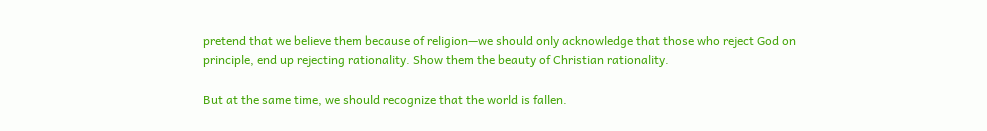pretend that we believe them because of religion—we should only acknowledge that those who reject God on principle, end up rejecting rationality. Show them the beauty of Christian rationality.

But at the same time, we should recognize that the world is fallen.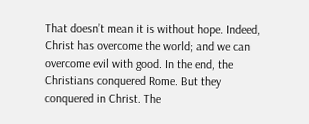That doesn’t mean it is without hope. Indeed, Christ has overcome the world; and we can overcome evil with good. In the end, the Christians conquered Rome. But they conquered in Christ. The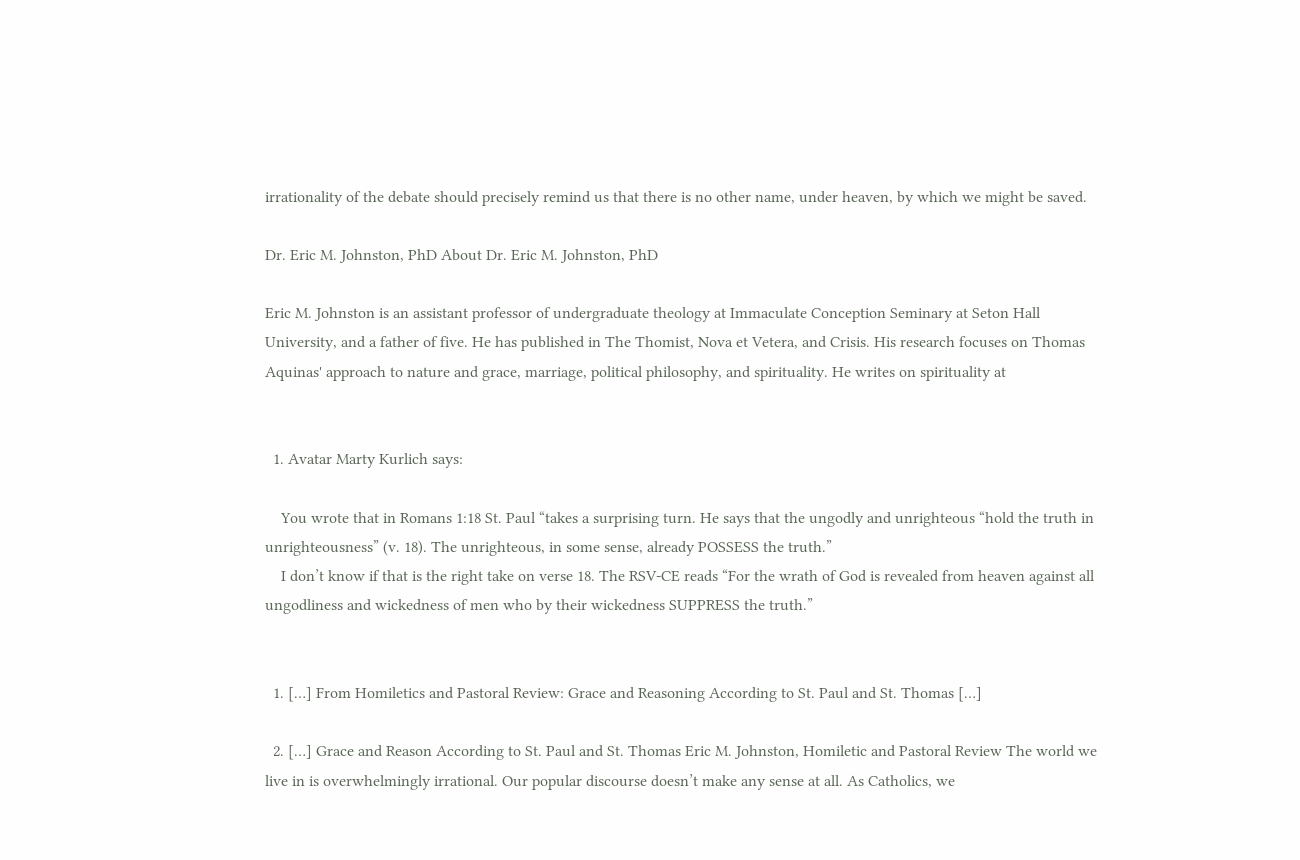irrationality of the debate should precisely remind us that there is no other name, under heaven, by which we might be saved.

Dr. Eric M. Johnston, PhD About Dr. Eric M. Johnston, PhD

Eric M. Johnston is an assistant professor of undergraduate theology at Immaculate Conception Seminary at Seton Hall University, and a father of five. He has published in The Thomist, Nova et Vetera, and Crisis. His research focuses on Thomas Aquinas' approach to nature and grace, marriage, political philosophy, and spirituality. He writes on spirituality at


  1. Avatar Marty Kurlich says:

    You wrote that in Romans 1:18 St. Paul “takes a surprising turn. He says that the ungodly and unrighteous “hold the truth in unrighteousness” (v. 18). The unrighteous, in some sense, already POSSESS the truth.”
    I don’t know if that is the right take on verse 18. The RSV-CE reads “For the wrath of God is revealed from heaven against all ungodliness and wickedness of men who by their wickedness SUPPRESS the truth.”


  1. […] From Homiletics and Pastoral Review: Grace and Reasoning According to St. Paul and St. Thomas […]

  2. […] Grace and Reason According to St. Paul and St. Thomas Eric M. Johnston, Homiletic and Pastoral Review The world we live in is overwhelmingly irrational. Our popular discourse doesn’t make any sense at all. As Catholics, we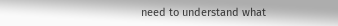need to understand what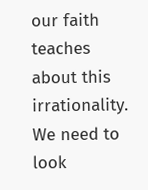our faith teaches about this irrationality. We need to look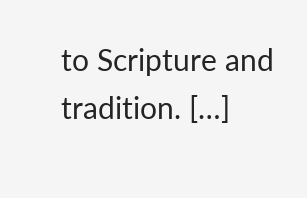to Scripture and tradition. […]